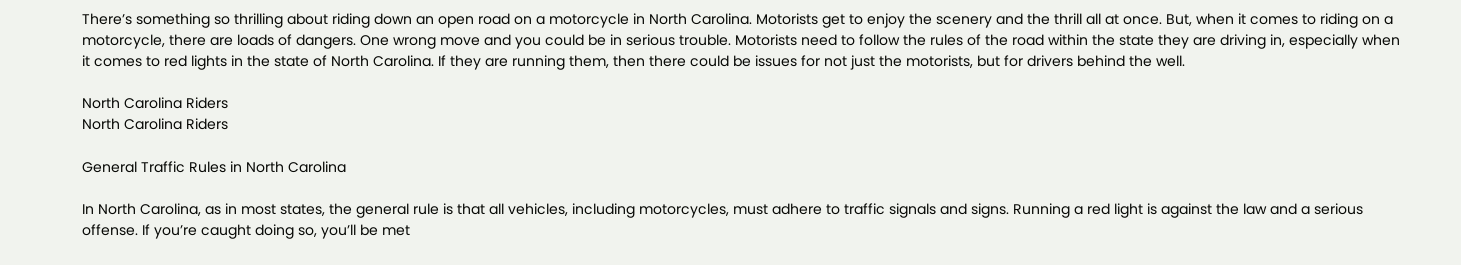There’s something so thrilling about riding down an open road on a motorcycle in North Carolina. Motorists get to enjoy the scenery and the thrill all at once. But, when it comes to riding on a motorcycle, there are loads of dangers. One wrong move and you could be in serious trouble. Motorists need to follow the rules of the road within the state they are driving in, especially when it comes to red lights in the state of North Carolina. If they are running them, then there could be issues for not just the motorists, but for drivers behind the well.

North Carolina Riders
North Carolina Riders

General Traffic Rules in North Carolina

In North Carolina, as in most states, the general rule is that all vehicles, including motorcycles, must adhere to traffic signals and signs. Running a red light is against the law and a serious offense. If you’re caught doing so, you’ll be met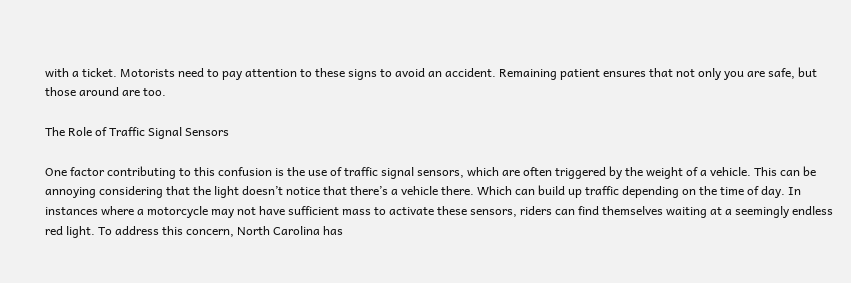with a ticket. Motorists need to pay attention to these signs to avoid an accident. Remaining patient ensures that not only you are safe, but those around are too.

The Role of Traffic Signal Sensors

One factor contributing to this confusion is the use of traffic signal sensors, which are often triggered by the weight of a vehicle. This can be annoying considering that the light doesn’t notice that there’s a vehicle there. Which can build up traffic depending on the time of day. In instances where a motorcycle may not have sufficient mass to activate these sensors, riders can find themselves waiting at a seemingly endless red light. To address this concern, North Carolina has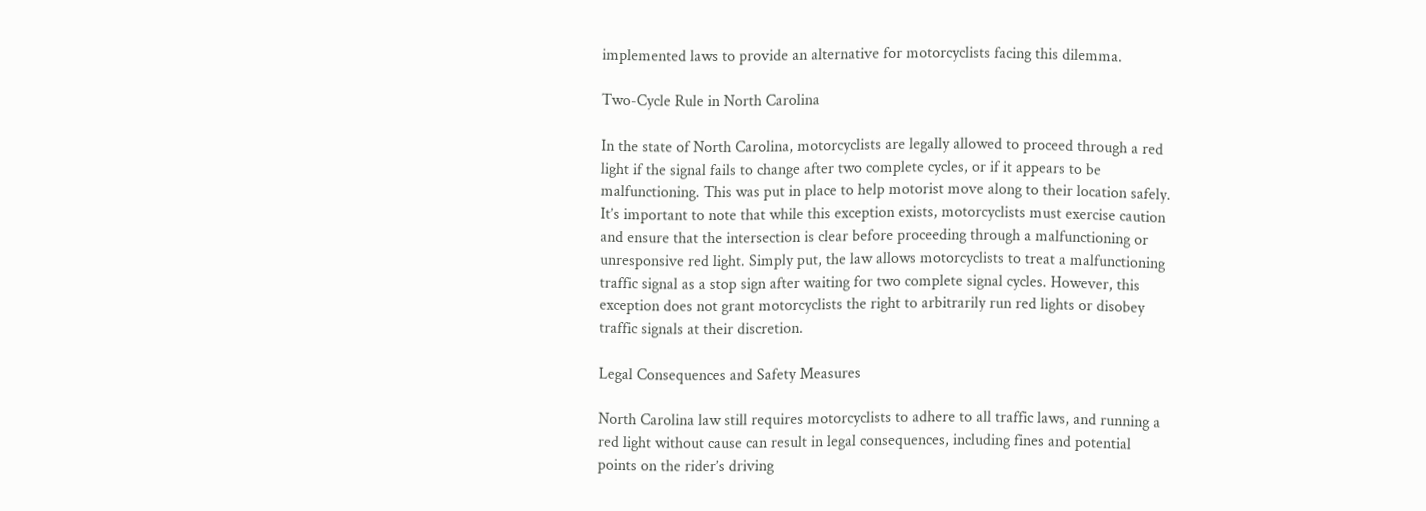implemented laws to provide an alternative for motorcyclists facing this dilemma.

Two-Cycle Rule in North Carolina

In the state of North Carolina, motorcyclists are legally allowed to proceed through a red light if the signal fails to change after two complete cycles, or if it appears to be malfunctioning. This was put in place to help motorist move along to their location safely. It’s important to note that while this exception exists, motorcyclists must exercise caution and ensure that the intersection is clear before proceeding through a malfunctioning or unresponsive red light. Simply put, the law allows motorcyclists to treat a malfunctioning traffic signal as a stop sign after waiting for two complete signal cycles. However, this exception does not grant motorcyclists the right to arbitrarily run red lights or disobey traffic signals at their discretion.

Legal Consequences and Safety Measures

North Carolina law still requires motorcyclists to adhere to all traffic laws, and running a red light without cause can result in legal consequences, including fines and potential points on the rider’s driving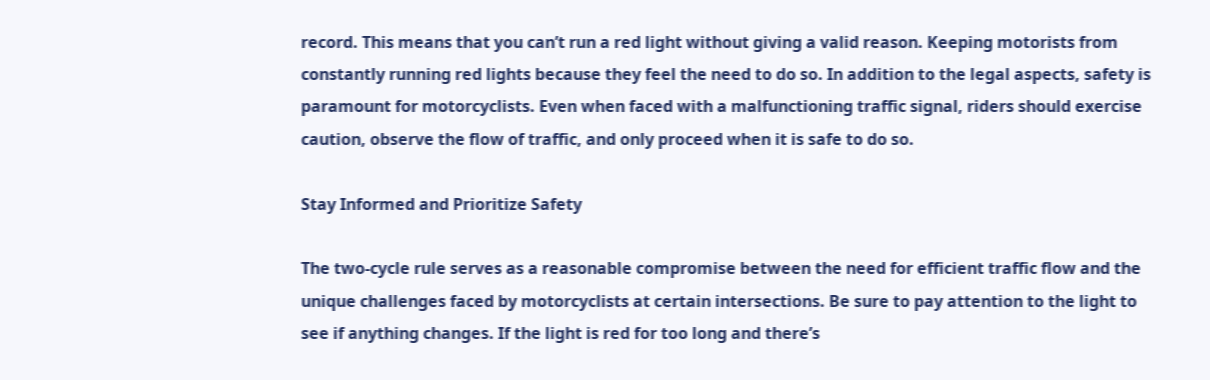record. This means that you can’t run a red light without giving a valid reason. Keeping motorists from constantly running red lights because they feel the need to do so. In addition to the legal aspects, safety is paramount for motorcyclists. Even when faced with a malfunctioning traffic signal, riders should exercise caution, observe the flow of traffic, and only proceed when it is safe to do so.

Stay Informed and Prioritize Safety

The two-cycle rule serves as a reasonable compromise between the need for efficient traffic flow and the unique challenges faced by motorcyclists at certain intersections. Be sure to pay attention to the light to see if anything changes. If the light is red for too long and there’s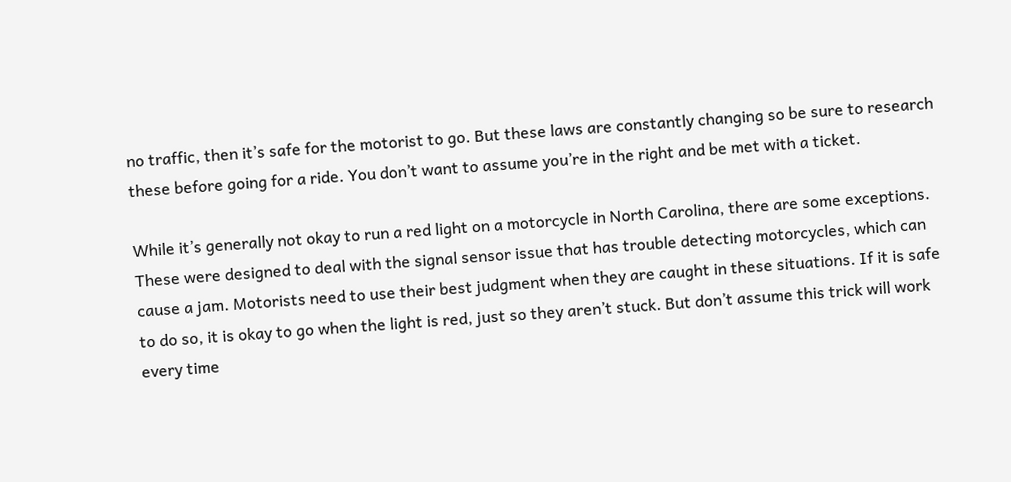no traffic, then it’s safe for the motorist to go. But these laws are constantly changing so be sure to research these before going for a ride. You don’t want to assume you’re in the right and be met with a ticket.

While it’s generally not okay to run a red light on a motorcycle in North Carolina, there are some exceptions. These were designed to deal with the signal sensor issue that has trouble detecting motorcycles, which can cause a jam. Motorists need to use their best judgment when they are caught in these situations. If it is safe to do so, it is okay to go when the light is red, just so they aren’t stuck. But don’t assume this trick will work every time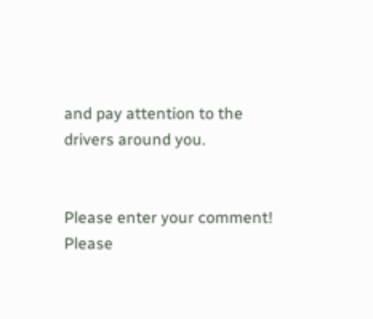and pay attention to the drivers around you.


Please enter your comment!
Please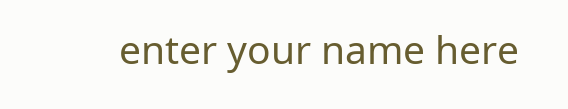enter your name here